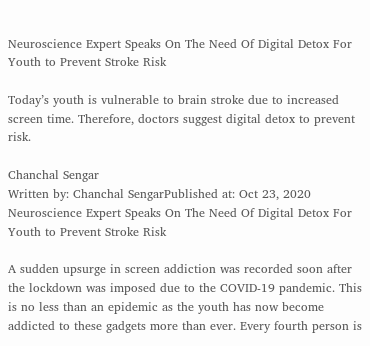Neuroscience Expert Speaks On The Need Of Digital Detox For Youth to Prevent Stroke Risk

Today’s youth is vulnerable to brain stroke due to increased screen time. Therefore, doctors suggest digital detox to prevent risk.

Chanchal Sengar
Written by: Chanchal SengarPublished at: Oct 23, 2020
Neuroscience Expert Speaks On The Need Of Digital Detox For Youth to Prevent Stroke Risk

A sudden upsurge in screen addiction was recorded soon after the lockdown was imposed due to the COVID-19 pandemic. This is no less than an epidemic as the youth has now become addicted to these gadgets more than ever. Every fourth person is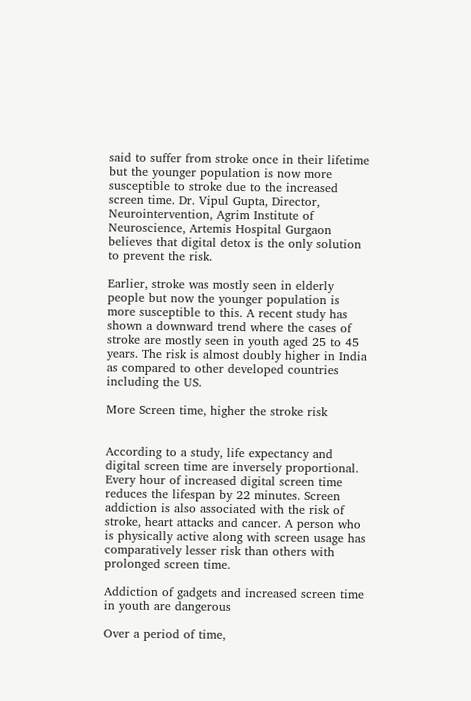said to suffer from stroke once in their lifetime but the younger population is now more susceptible to stroke due to the increased screen time. Dr. Vipul Gupta, Director, Neurointervention, Agrim Institute of Neuroscience, Artemis Hospital Gurgaon believes that digital detox is the only solution to prevent the risk.

Earlier, stroke was mostly seen in elderly people but now the younger population is more susceptible to this. A recent study has shown a downward trend where the cases of stroke are mostly seen in youth aged 25 to 45 years. The risk is almost doubly higher in India as compared to other developed countries including the US.

More Screen time, higher the stroke risk


According to a study, life expectancy and digital screen time are inversely proportional. Every hour of increased digital screen time reduces the lifespan by 22 minutes. Screen addiction is also associated with the risk of stroke, heart attacks and cancer. A person who is physically active along with screen usage has comparatively lesser risk than others with prolonged screen time.

Addiction of gadgets and increased screen time in youth are dangerous

Over a period of time,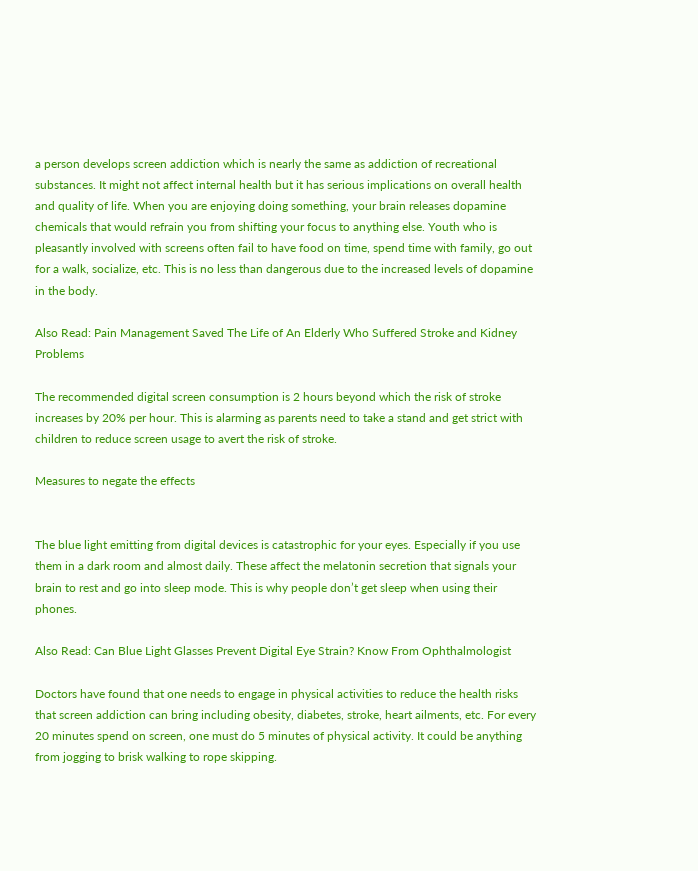a person develops screen addiction which is nearly the same as addiction of recreational substances. It might not affect internal health but it has serious implications on overall health and quality of life. When you are enjoying doing something, your brain releases dopamine chemicals that would refrain you from shifting your focus to anything else. Youth who is pleasantly involved with screens often fail to have food on time, spend time with family, go out for a walk, socialize, etc. This is no less than dangerous due to the increased levels of dopamine in the body.

Also Read: Pain Management Saved The Life of An Elderly Who Suffered Stroke and Kidney Problems

The recommended digital screen consumption is 2 hours beyond which the risk of stroke increases by 20% per hour. This is alarming as parents need to take a stand and get strict with children to reduce screen usage to avert the risk of stroke.

Measures to negate the effects


The blue light emitting from digital devices is catastrophic for your eyes. Especially if you use them in a dark room and almost daily. These affect the melatonin secretion that signals your brain to rest and go into sleep mode. This is why people don’t get sleep when using their phones.

Also Read: Can Blue Light Glasses Prevent Digital Eye Strain? Know From Ophthalmologist

Doctors have found that one needs to engage in physical activities to reduce the health risks that screen addiction can bring including obesity, diabetes, stroke, heart ailments, etc. For every 20 minutes spend on screen, one must do 5 minutes of physical activity. It could be anything from jogging to brisk walking to rope skipping.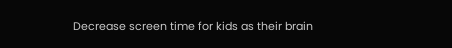Decrease screen time for kids as their brain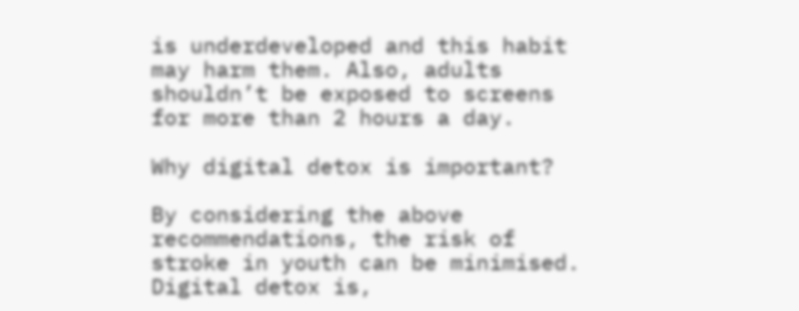is underdeveloped and this habit may harm them. Also, adults shouldn’t be exposed to screens for more than 2 hours a day.

Why digital detox is important?

By considering the above recommendations, the risk of stroke in youth can be minimised. Digital detox is,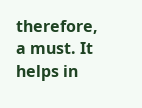therefore, a must. It helps in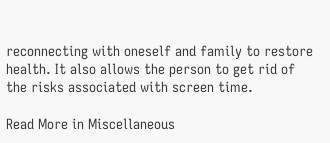reconnecting with oneself and family to restore health. It also allows the person to get rid of the risks associated with screen time.

Read More in Miscellaneous